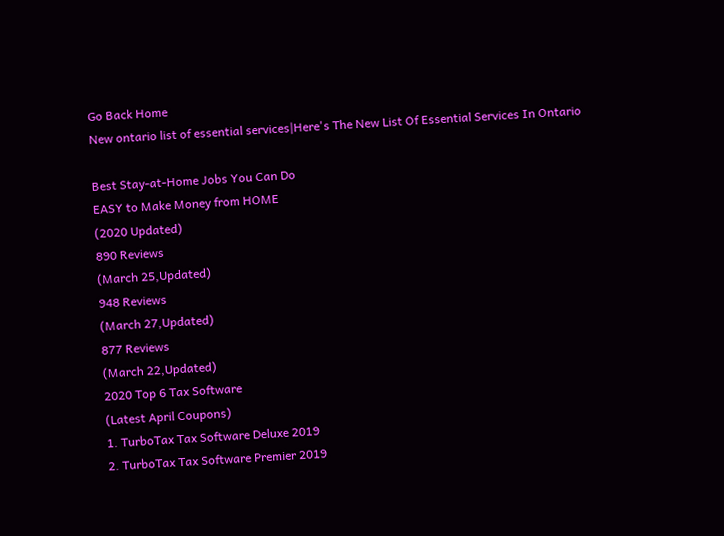Go Back Home
New ontario list of essential services|Here's The New List Of Essential Services In Ontario

Best Stay-at-Home Jobs You Can Do
EASY to Make Money from HOME
(2020 Updated)
890 Reviews
(March 25,Updated)
948 Reviews
(March 27,Updated)
877 Reviews
(March 22,Updated)
2020 Top 6 Tax Software
(Latest April Coupons)
1. TurboTax Tax Software Deluxe 2019
2. TurboTax Tax Software Premier 2019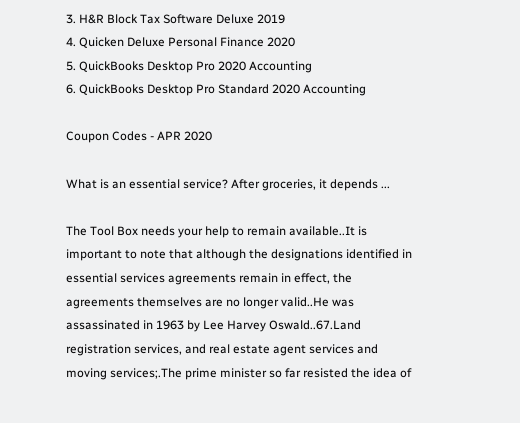3. H&R Block Tax Software Deluxe 2019
4. Quicken Deluxe Personal Finance 2020
5. QuickBooks Desktop Pro 2020 Accounting
6. QuickBooks Desktop Pro Standard 2020 Accounting

Coupon Codes - APR 2020

What is an essential service? After groceries, it depends ...

The Tool Box needs your help to remain available..It is important to note that although the designations identified in essential services agreements remain in effect, the agreements themselves are no longer valid..He was assassinated in 1963 by Lee Harvey Oswald..67.Land registration services, and real estate agent services and moving services;.The prime minister so far resisted the idea of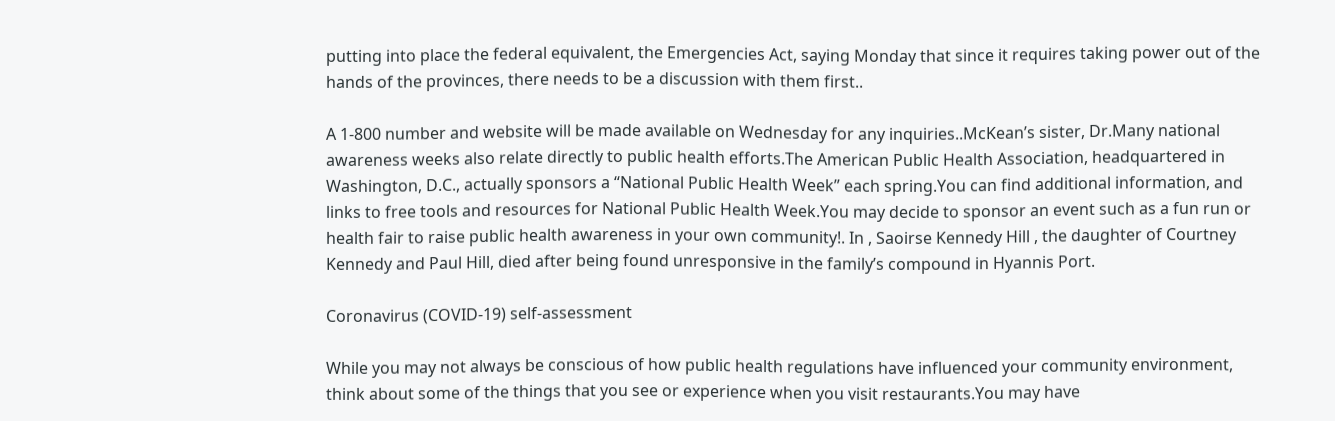putting into place the federal equivalent, the Emergencies Act, saying Monday that since it requires taking power out of the hands of the provinces, there needs to be a discussion with them first..

A 1-800 number and website will be made available on Wednesday for any inquiries..McKean’s sister, Dr.Many national awareness weeks also relate directly to public health efforts.The American Public Health Association, headquartered in Washington, D.C., actually sponsors a “National Public Health Week” each spring.You can find additional information, and links to free tools and resources for National Public Health Week.You may decide to sponsor an event such as a fun run or health fair to raise public health awareness in your own community!. In , Saoirse Kennedy Hill , the daughter of Courtney Kennedy and Paul Hill, died after being found unresponsive in the family’s compound in Hyannis Port.

Coronavirus (COVID-19) self-assessment

While you may not always be conscious of how public health regulations have influenced your community environment, think about some of the things that you see or experience when you visit restaurants.You may have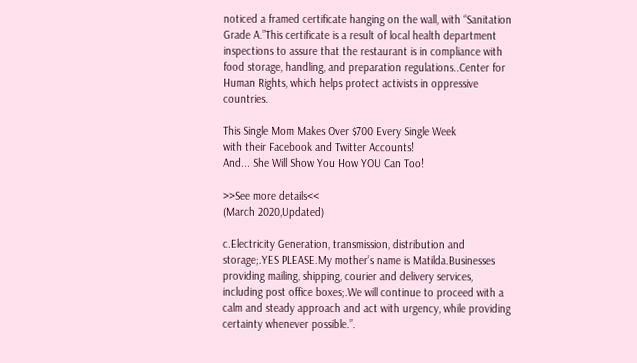noticed a framed certificate hanging on the wall, with “Sanitation Grade A.”This certificate is a result of local health department inspections to assure that the restaurant is in compliance with food storage, handling, and preparation regulations..Center for Human Rights, which helps protect activists in oppressive countries.

This Single Mom Makes Over $700 Every Single Week
with their Facebook and Twitter Accounts!
And... She Will Show You How YOU Can Too!

>>See more details<<
(March 2020,Updated)

c.Electricity Generation, transmission, distribution and storage;.YES PLEASE.My mother’s name is Matilda.Businesses providing mailing, shipping, courier and delivery services, including post office boxes;.We will continue to proceed with a calm and steady approach and act with urgency, while providing certainty whenever possible.”.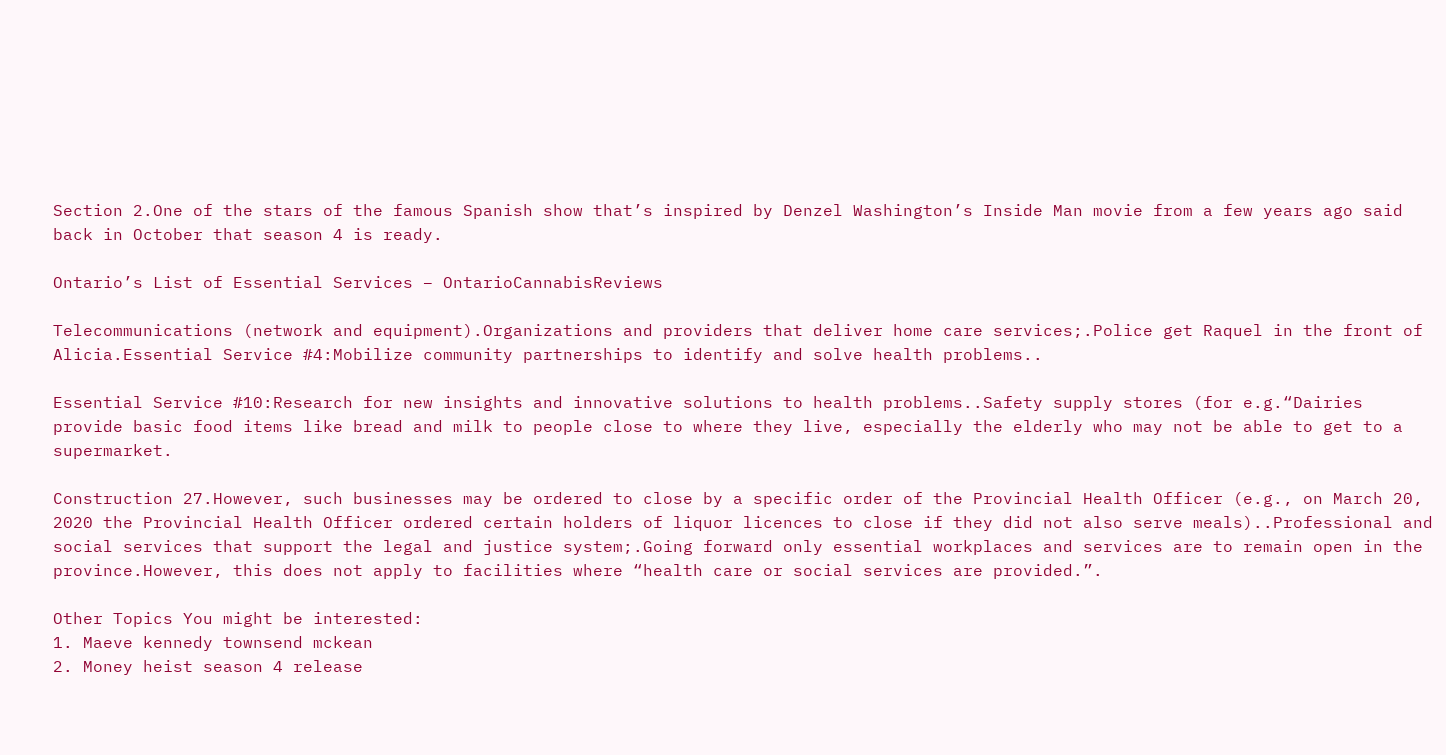Section 2.One of the stars of the famous Spanish show that’s inspired by Denzel Washington’s Inside Man movie from a few years ago said back in October that season 4 is ready.

Ontario’s List of Essential Services – OntarioCannabisReviews

Telecommunications (network and equipment).Organizations and providers that deliver home care services;.Police get Raquel in the front of Alicia.Essential Service #4:Mobilize community partnerships to identify and solve health problems..

Essential Service #10:Research for new insights and innovative solutions to health problems..Safety supply stores (for e.g.“Dairies provide basic food items like bread and milk to people close to where they live, especially the elderly who may not be able to get to a supermarket.

Construction 27.However, such businesses may be ordered to close by a specific order of the Provincial Health Officer (e.g., on March 20, 2020 the Provincial Health Officer ordered certain holders of liquor licences to close if they did not also serve meals)..Professional and social services that support the legal and justice system;.Going forward only essential workplaces and services are to remain open in the province.However, this does not apply to facilities where “health care or social services are provided.”.

Other Topics You might be interested:
1. Maeve kennedy townsend mckean
2. Money heist season 4 release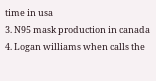time in usa
3. N95 mask production in canada
4. Logan williams when calls the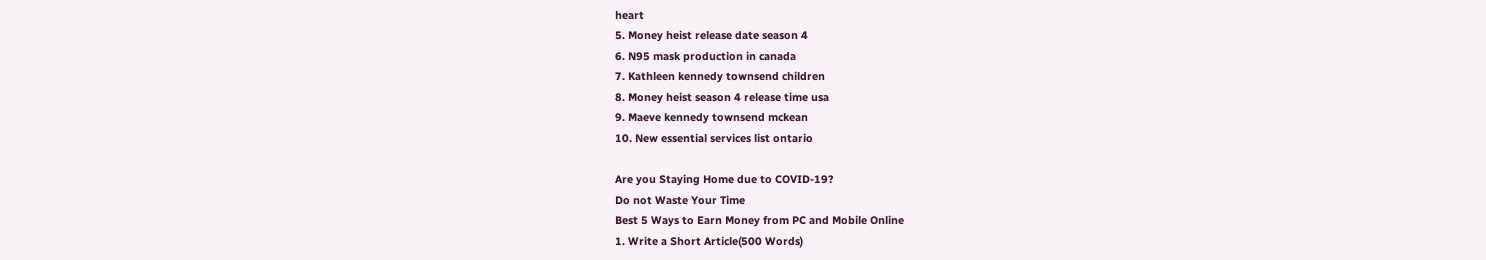heart
5. Money heist release date season 4
6. N95 mask production in canada
7. Kathleen kennedy townsend children
8. Money heist season 4 release time usa
9. Maeve kennedy townsend mckean
10. New essential services list ontario

Are you Staying Home due to COVID-19?
Do not Waste Your Time
Best 5 Ways to Earn Money from PC and Mobile Online
1. Write a Short Article(500 Words)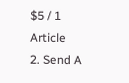$5 / 1 Article
2. Send A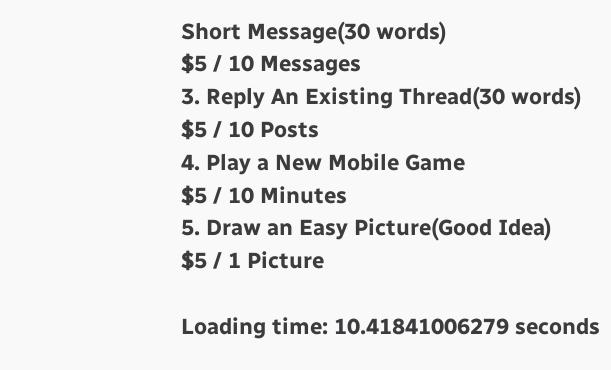Short Message(30 words)
$5 / 10 Messages
3. Reply An Existing Thread(30 words)
$5 / 10 Posts
4. Play a New Mobile Game
$5 / 10 Minutes
5. Draw an Easy Picture(Good Idea)
$5 / 1 Picture

Loading time: 10.41841006279 seconds